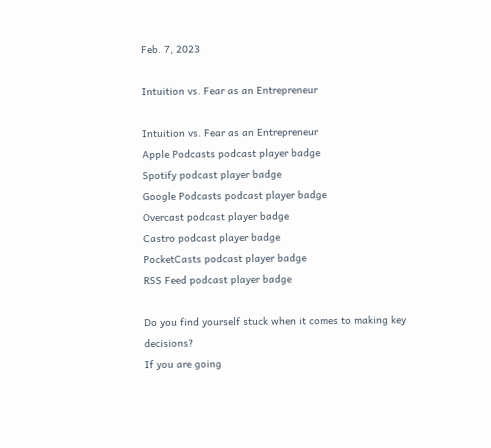Feb. 7, 2023

Intuition vs. Fear as an Entrepreneur

Intuition vs. Fear as an Entrepreneur
Apple Podcasts podcast player badge
Spotify podcast player badge
Google Podcasts podcast player badge
Overcast podcast player badge
Castro podcast player badge
PocketCasts podcast player badge
RSS Feed podcast player badge

Do you find yourself stuck when it comes to making key decisions?
If you are going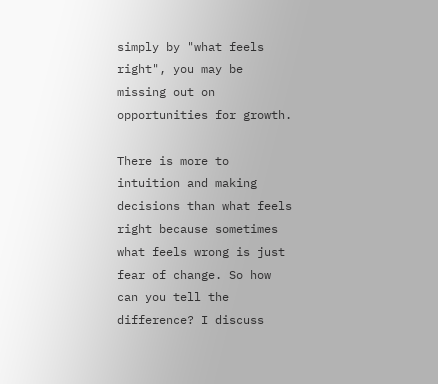simply by "what feels right", you may be missing out on opportunities for growth.

There is more to intuition and making decisions than what feels right because sometimes what feels wrong is just fear of change. So how can you tell the difference? I discuss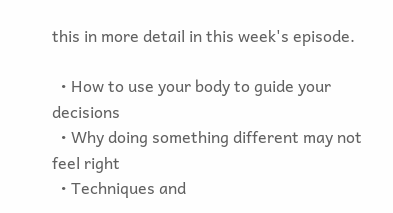this in more detail in this week's episode.

  • How to use your body to guide your decisions
  • Why doing something different may not feel right
  • Techniques and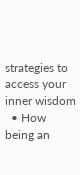strategies to access your inner wisdom
  • How being an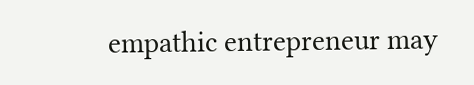empathic entrepreneur may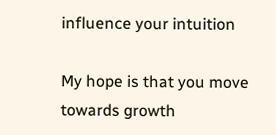influence your intuition

My hope is that you move towards growth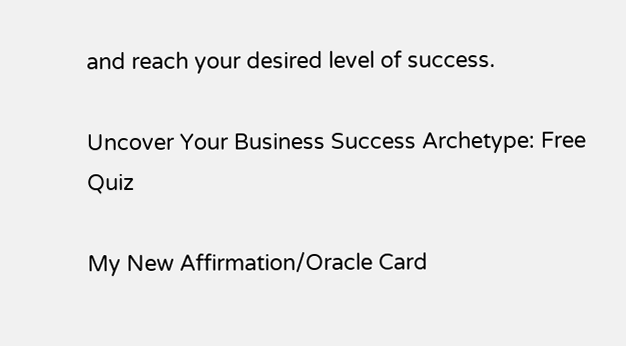and reach your desired level of success.

Uncover Your Business Success Archetype: Free Quiz

My New Affirmation/Oracle Card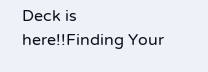Deck is here!!Finding Your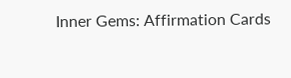Inner Gems: Affirmation Cards